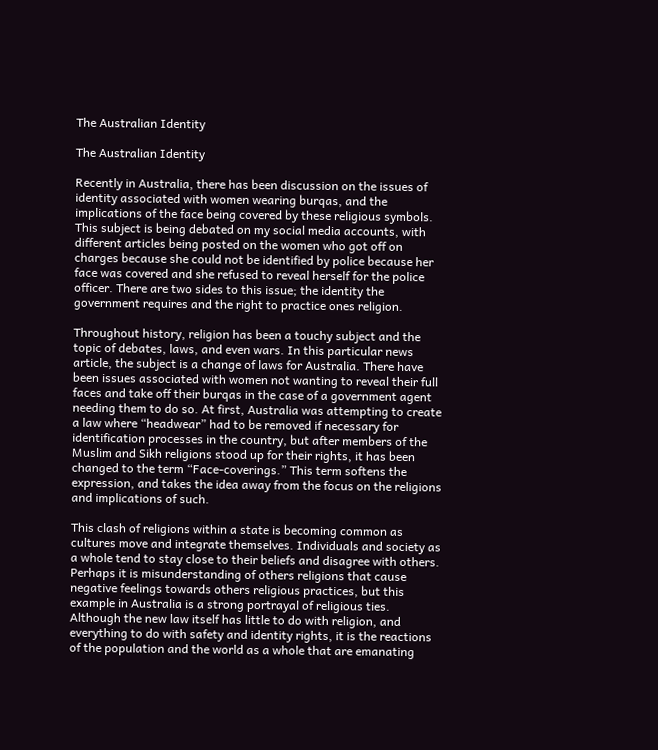The Australian Identity

The Australian Identity

Recently in Australia, there has been discussion on the issues of identity associated with women wearing burqas, and the implications of the face being covered by these religious symbols. This subject is being debated on my social media accounts, with different articles being posted on the women who got off on charges because she could not be identified by police because her face was covered and she refused to reveal herself for the police officer. There are two sides to this issue; the identity the government requires and the right to practice ones religion.

Throughout history, religion has been a touchy subject and the topic of debates, laws, and even wars. In this particular news article, the subject is a change of laws for Australia. There have been issues associated with women not wanting to reveal their full faces and take off their burqas in the case of a government agent needing them to do so. At first, Australia was attempting to create a law where “headwear” had to be removed if necessary for identification processes in the country, but after members of the Muslim and Sikh religions stood up for their rights, it has been changed to the term “Face-coverings.” This term softens the expression, and takes the idea away from the focus on the religions and implications of such.

This clash of religions within a state is becoming common as cultures move and integrate themselves. Individuals and society as a whole tend to stay close to their beliefs and disagree with others. Perhaps it is misunderstanding of others religions that cause negative feelings towards others religious practices, but this example in Australia is a strong portrayal of religious ties. Although the new law itself has little to do with religion, and everything to do with safety and identity rights, it is the reactions of the population and the world as a whole that are emanating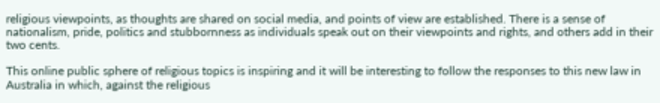religious viewpoints, as thoughts are shared on social media, and points of view are established. There is a sense of nationalism, pride, politics and stubbornness as individuals speak out on their viewpoints and rights, and others add in their two cents.

This online public sphere of religious topics is inspiring and it will be interesting to follow the responses to this new law in Australia in which, against the religious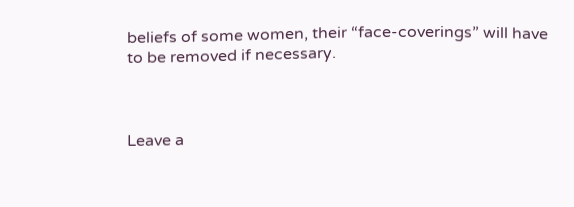beliefs of some women, their “face-coverings” will have to be removed if necessary.



Leave a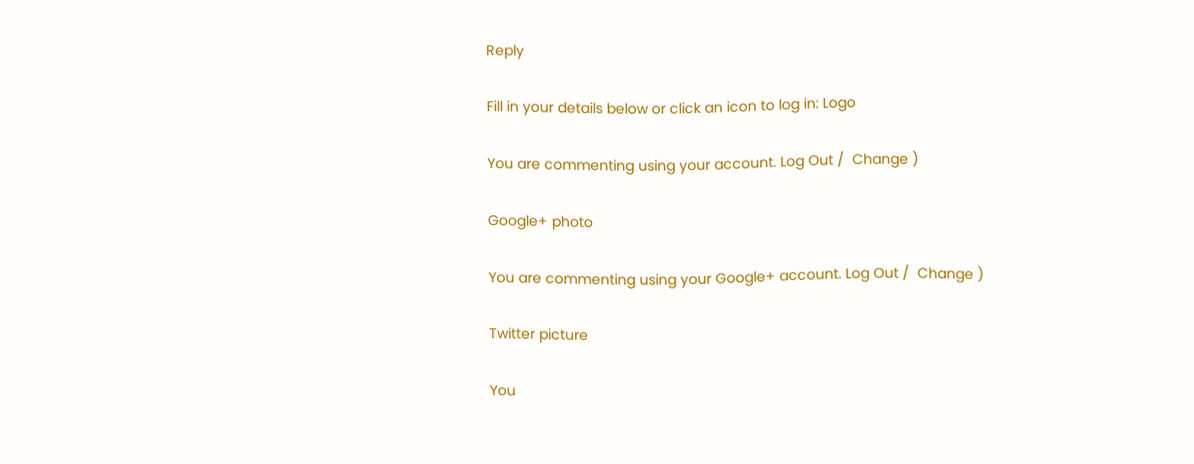Reply

Fill in your details below or click an icon to log in: Logo

You are commenting using your account. Log Out /  Change )

Google+ photo

You are commenting using your Google+ account. Log Out /  Change )

Twitter picture

You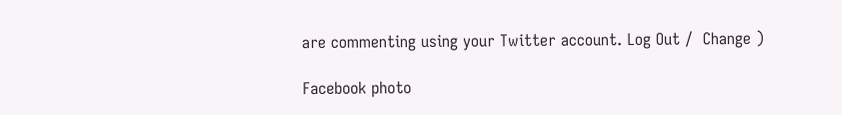are commenting using your Twitter account. Log Out /  Change )

Facebook photo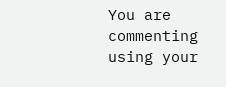You are commenting using your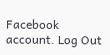Facebook account. Log Out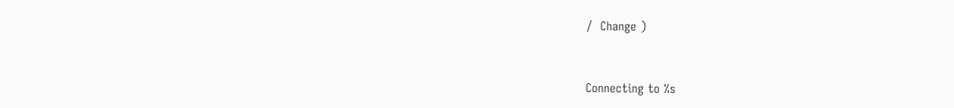/  Change )


Connecting to %s